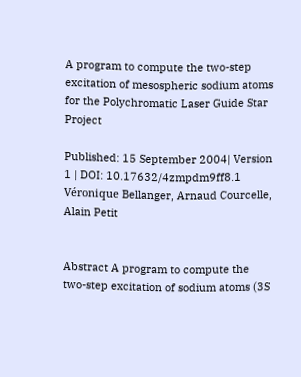A program to compute the two-step excitation of mesospheric sodium atoms for the Polychromatic Laser Guide Star Project

Published: 15 September 2004| Version 1 | DOI: 10.17632/4zmpdm9ff8.1
Véronique Bellanger, Arnaud Courcelle, Alain Petit


Abstract A program to compute the two-step excitation of sodium atoms (3S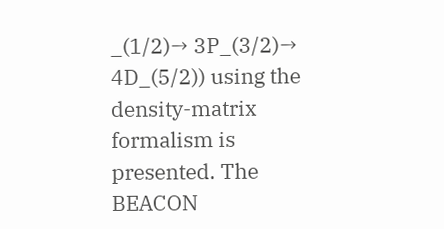_(1/2)→ 3P_(3/2)→ 4D_(5/2)) using the density-matrix formalism is presented. The BEACON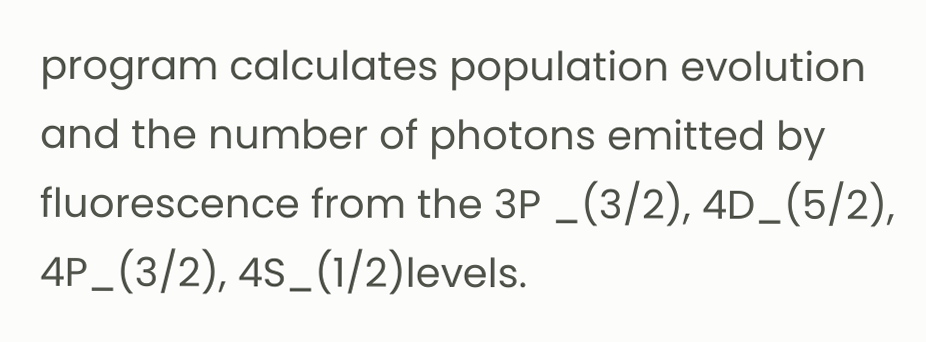program calculates population evolution and the number of photons emitted by fluorescence from the 3P _(3/2), 4D_(5/2), 4P_(3/2), 4S_(1/2)levels.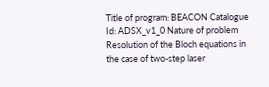Title of program: BEACON Catalogue Id: ADSX_v1_0 Nature of problem Resolution of the Bloch equations in the case of two-step laser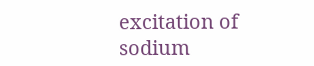excitation of sodium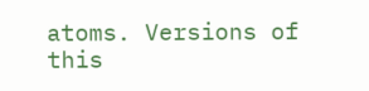atoms. Versions of this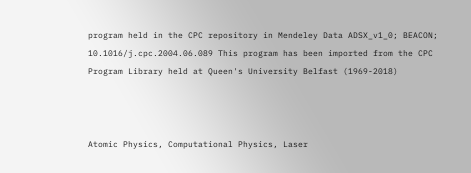program held in the CPC repository in Mendeley Data ADSX_v1_0; BEACON; 10.1016/j.cpc.2004.06.089 This program has been imported from the CPC Program Library held at Queen's University Belfast (1969-2018)



Atomic Physics, Computational Physics, Laser